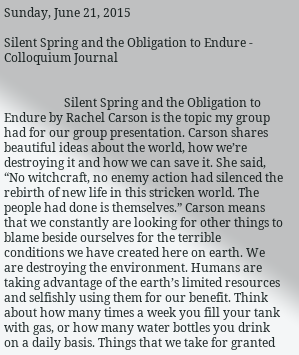Sunday, June 21, 2015

Silent Spring and the Obligation to Endure - Colloquium Journal


                    Silent Spring and the Obligation to Endure by Rachel Carson is the topic my group had for our group presentation. Carson shares beautiful ideas about the world, how we’re destroying it and how we can save it. She said, “No witchcraft, no enemy action had silenced the rebirth of new life in this stricken world. The people had done is themselves.” Carson means that we constantly are looking for other things to blame beside ourselves for the terrible conditions we have created here on earth. We are destroying the environment. Humans are taking advantage of the earth’s limited resources and selfishly using them for our benefit. Think about how many times a week you fill your tank with gas, or how many water bottles you drink on a daily basis. Things that we take for granted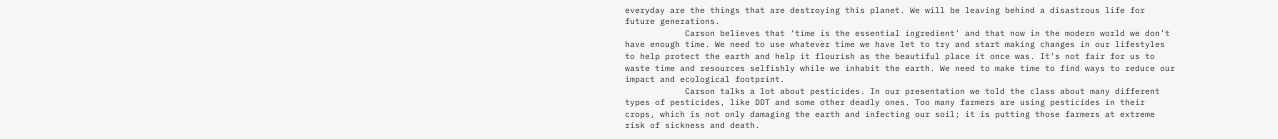everyday are the things that are destroying this planet. We will be leaving behind a disastrous life for future generations.
            Carson believes that ‘time is the essential ingredient’ and that now in the modern world we don’t have enough time. We need to use whatever time we have let to try and start making changes in our lifestyles to help protect the earth and help it flourish as the beautiful place it once was. It’s not fair for us to waste time and resources selfishly while we inhabit the earth. We need to make time to find ways to reduce our impact and ecological footprint.
            Carson talks a lot about pesticides. In our presentation we told the class about many different types of pesticides, like DDT and some other deadly ones. Too many farmers are using pesticides in their crops, which is not only damaging the earth and infecting our soil; it is putting those farmers at extreme risk of sickness and death.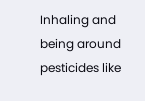Inhaling and being around pesticides like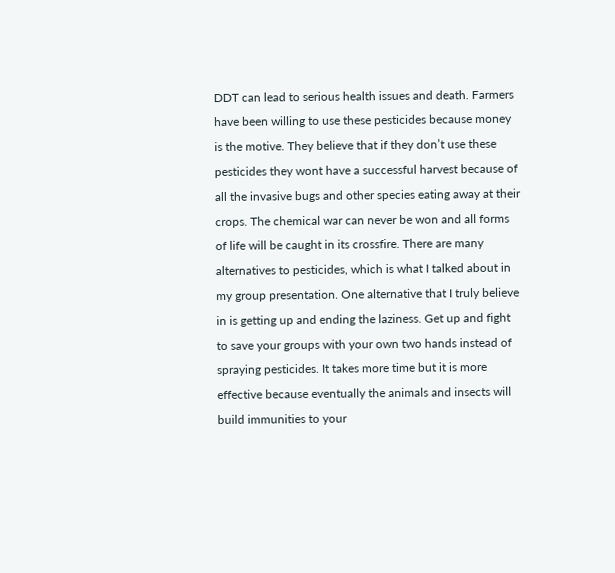DDT can lead to serious health issues and death. Farmers have been willing to use these pesticides because money is the motive. They believe that if they don’t use these pesticides they wont have a successful harvest because of all the invasive bugs and other species eating away at their crops. The chemical war can never be won and all forms of life will be caught in its crossfire. There are many alternatives to pesticides, which is what I talked about in my group presentation. One alternative that I truly believe in is getting up and ending the laziness. Get up and fight to save your groups with your own two hands instead of spraying pesticides. It takes more time but it is more effective because eventually the animals and insects will build immunities to your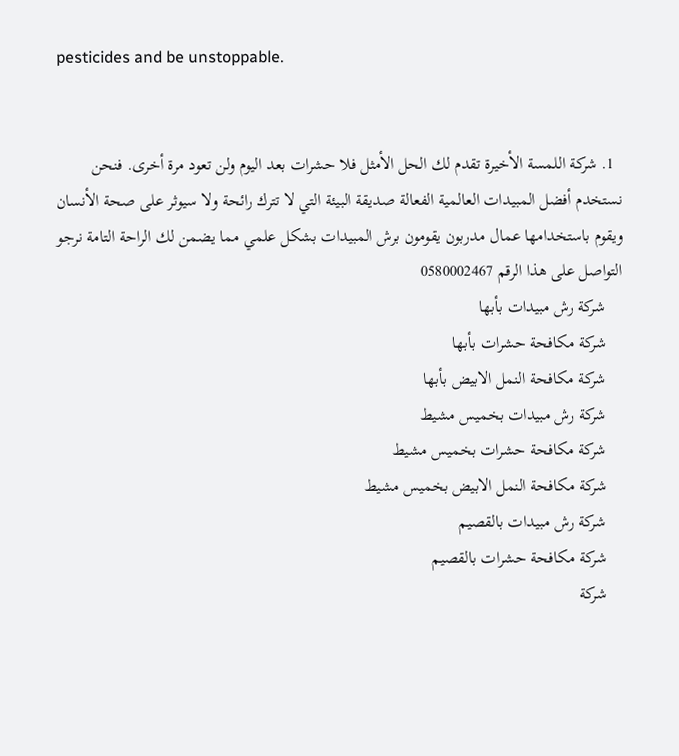pesticides and be unstoppable.


  1. شركة اللمسة الأخيرة تقدم لك الحل الأمثل فلا حشرات بعد اليوم ولن تعود مرة أخرى. فنحن نستخدم أفضل المبيدات العالمية الفعالة صديقة البيئة التي لا تترك رائحة ولا سيوثر على صحة الأنسان ويقوم باستخدامها عمال مدربون يقومون برش المبيدات بشكل علمي مما يضمن لك الراحة التامة نرجو التواصل على هذا الرقم 0580002467
    شركة رش مبيدات بأبها
    شركة مكافحة حشرات بأبها
    شركة مكافحة النمل الابيض بأبها
    شركة رش مبيدات بخميس مشيط
    شركة مكافحة حشرات بخميس مشيط
    شركة مكافحة النمل الابيض بخميس مشيط
    شركة رش مبيدات بالقصيم
    شركة مكافحة حشرات بالقصيم
    شركة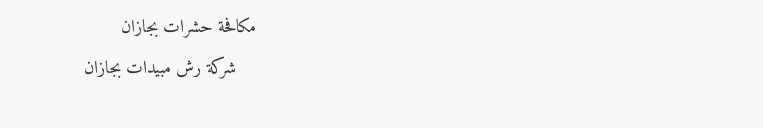مكافحة حشرات بجازان
    شركة رش مبيدات بجازان